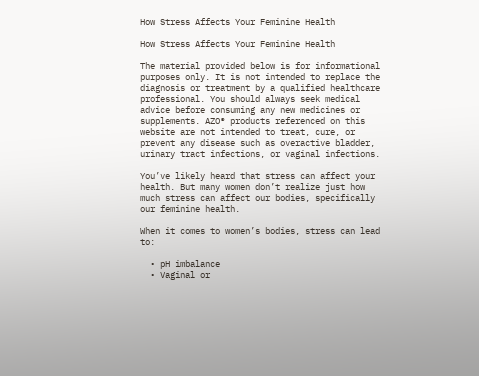How Stress Affects Your Feminine Health

How Stress Affects Your Feminine Health

The material provided below is for informational purposes only. It is not intended to replace the diagnosis or treatment by a qualified healthcare professional. You should always seek medical advice before consuming any new medicines or supplements. AZO® products referenced on this website are not intended to treat, cure, or prevent any disease such as overactive bladder, urinary tract infections, or vaginal infections.

You’ve likely heard that stress can affect your health. But many women don’t realize just how much stress can affect our bodies, specifically our feminine health.

When it comes to women’s bodies, stress can lead to:

  • pH imbalance
  • Vaginal or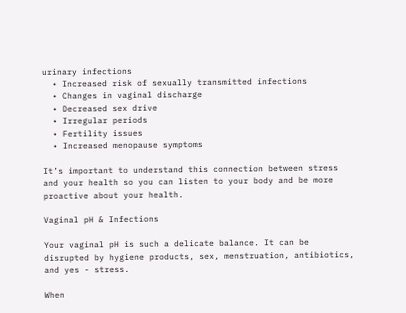urinary infections
  • Increased risk of sexually transmitted infections
  • Changes in vaginal discharge
  • Decreased sex drive
  • Irregular periods
  • Fertility issues
  • Increased menopause symptoms

It’s important to understand this connection between stress and your health so you can listen to your body and be more proactive about your health.

Vaginal pH & Infections

Your vaginal pH is such a delicate balance. It can be disrupted by hygiene products, sex, menstruation, antibiotics, and yes - stress.

When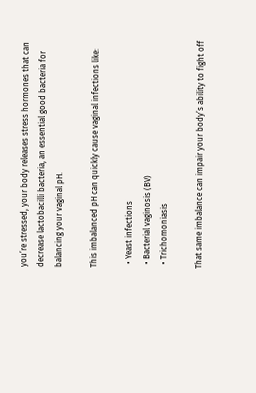you’re stressed, your body releases stress hormones that can decrease lactobacilli bacteria, an essential good bacteria for balancing your vaginal pH.

This imbalanced pH can quickly cause vaginal infections like:

  • Yeast infections
  • Bacterial vaginosis (BV)
  • Trichomoniasis

That same imbalance can impair your body’s ability to fight off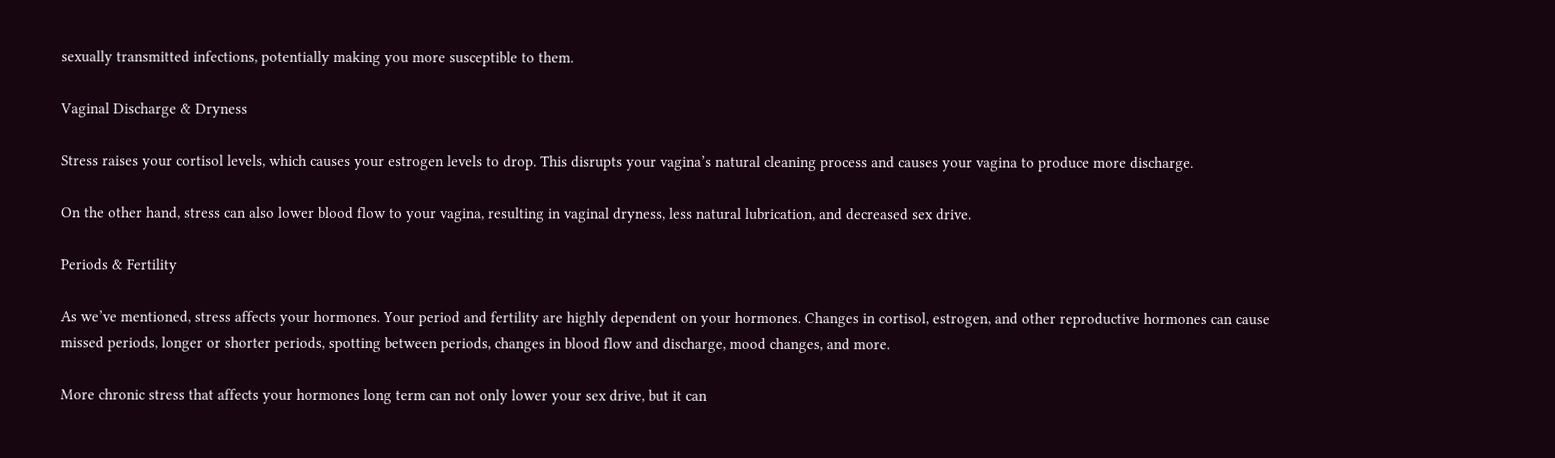sexually transmitted infections, potentially making you more susceptible to them.

Vaginal Discharge & Dryness

Stress raises your cortisol levels, which causes your estrogen levels to drop. This disrupts your vagina’s natural cleaning process and causes your vagina to produce more discharge.

On the other hand, stress can also lower blood flow to your vagina, resulting in vaginal dryness, less natural lubrication, and decreased sex drive.

Periods & Fertility

As we’ve mentioned, stress affects your hormones. Your period and fertility are highly dependent on your hormones. Changes in cortisol, estrogen, and other reproductive hormones can cause missed periods, longer or shorter periods, spotting between periods, changes in blood flow and discharge, mood changes, and more.

More chronic stress that affects your hormones long term can not only lower your sex drive, but it can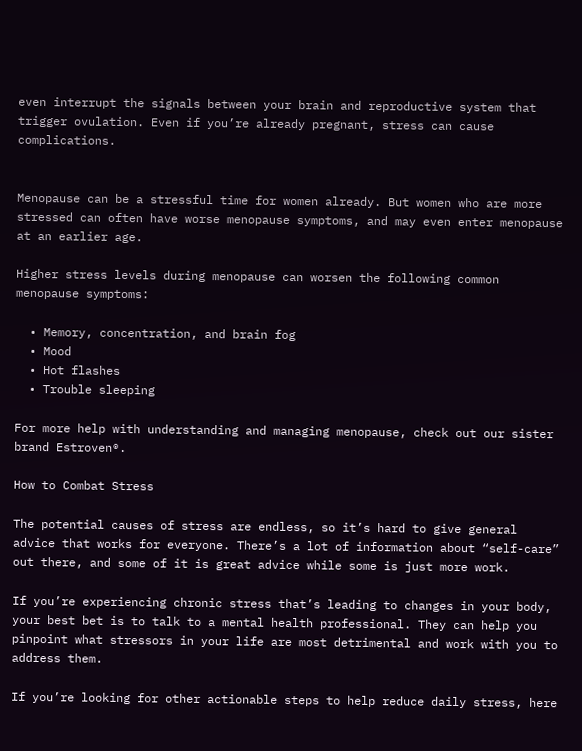even interrupt the signals between your brain and reproductive system that trigger ovulation. Even if you’re already pregnant, stress can cause complications.


Menopause can be a stressful time for women already. But women who are more stressed can often have worse menopause symptoms, and may even enter menopause at an earlier age.

Higher stress levels during menopause can worsen the following common menopause symptoms:

  • Memory, concentration, and brain fog
  • Mood
  • Hot flashes
  • Trouble sleeping

For more help with understanding and managing menopause, check out our sister brand Estroven®.

How to Combat Stress

The potential causes of stress are endless, so it’s hard to give general advice that works for everyone. There’s a lot of information about “self-care” out there, and some of it is great advice while some is just more work.

If you’re experiencing chronic stress that’s leading to changes in your body, your best bet is to talk to a mental health professional. They can help you pinpoint what stressors in your life are most detrimental and work with you to address them.

If you’re looking for other actionable steps to help reduce daily stress, here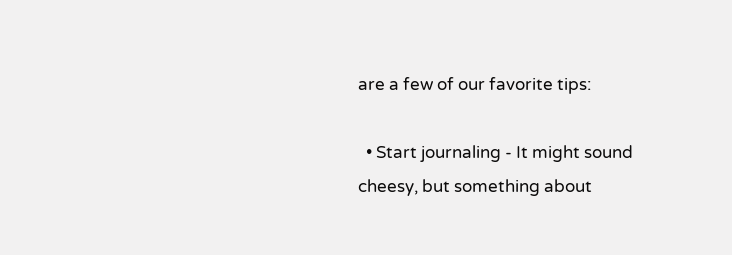are a few of our favorite tips:

  • Start journaling - It might sound cheesy, but something about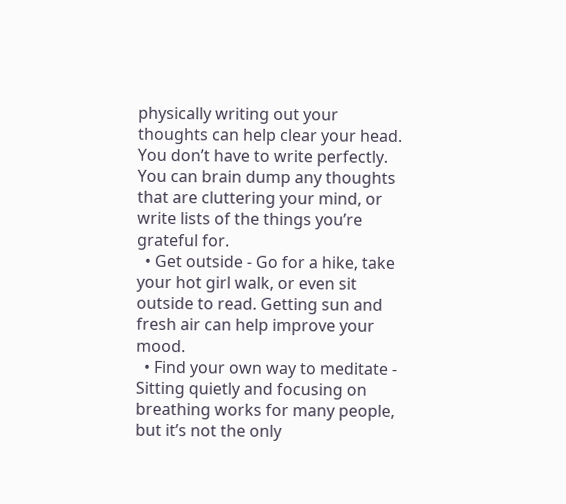physically writing out your thoughts can help clear your head. You don’t have to write perfectly. You can brain dump any thoughts that are cluttering your mind, or write lists of the things you’re grateful for.
  • Get outside - Go for a hike, take your hot girl walk, or even sit outside to read. Getting sun and fresh air can help improve your mood.
  • Find your own way to meditate - Sitting quietly and focusing on breathing works for many people, but it’s not the only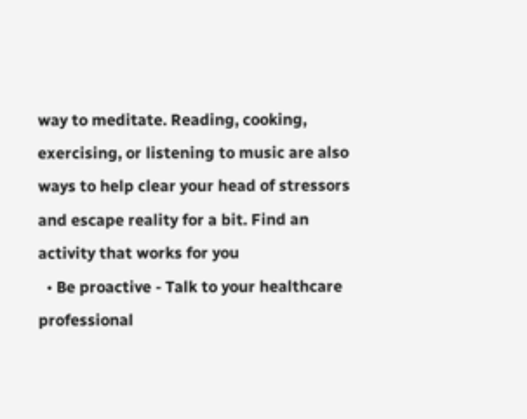way to meditate. Reading, cooking, exercising, or listening to music are also ways to help clear your head of stressors and escape reality for a bit. Find an activity that works for you
  • Be proactive - Talk to your healthcare professional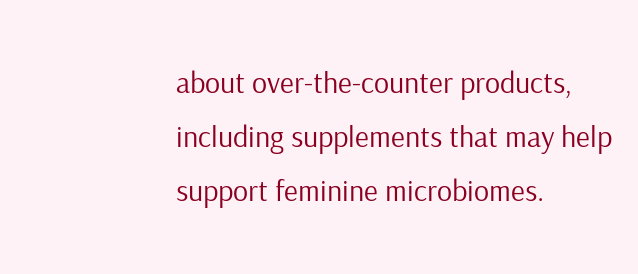about over-the-counter products, including supplements that may help support feminine microbiomes.